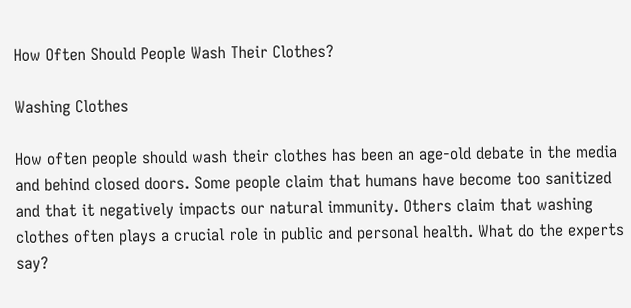How Often Should People Wash Their Clothes?

Washing Clothes

How often people should wash their clothes has been an age-old debate in the media and behind closed doors. Some people claim that humans have become too sanitized and that it negatively impacts our natural immunity. Others claim that washing clothes often plays a crucial role in public and personal health. What do the experts say?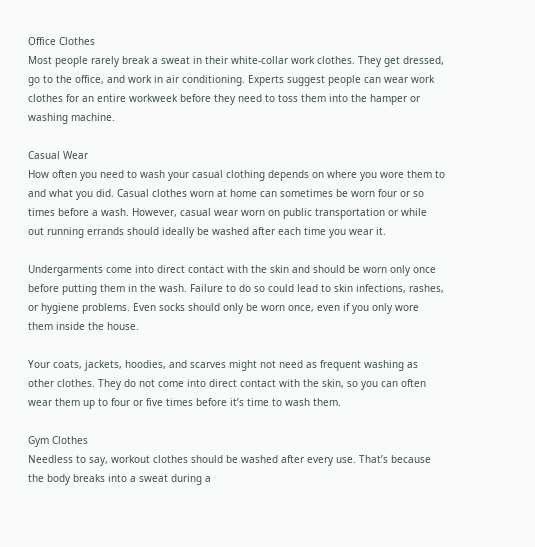Office Clothes
Most people rarely break a sweat in their white-collar work clothes. They get dressed, go to the office, and work in air conditioning. Experts suggest people can wear work clothes for an entire workweek before they need to toss them into the hamper or washing machine.

Casual Wear
How often you need to wash your casual clothing depends on where you wore them to and what you did. Casual clothes worn at home can sometimes be worn four or so times before a wash. However, casual wear worn on public transportation or while out running errands should ideally be washed after each time you wear it.

Undergarments come into direct contact with the skin and should be worn only once before putting them in the wash. Failure to do so could lead to skin infections, rashes, or hygiene problems. Even socks should only be worn once, even if you only wore them inside the house.

Your coats, jackets, hoodies, and scarves might not need as frequent washing as other clothes. They do not come into direct contact with the skin, so you can often wear them up to four or five times before it’s time to wash them.

Gym Clothes
Needless to say, workout clothes should be washed after every use. That’s because the body breaks into a sweat during a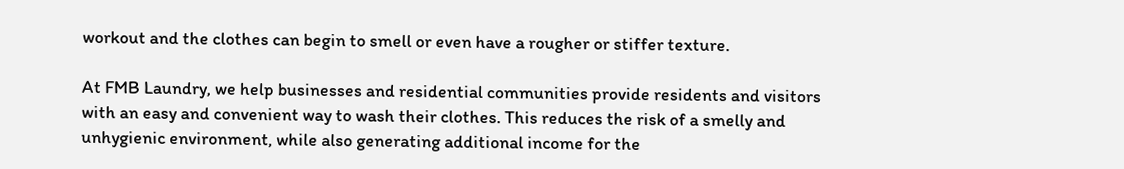workout and the clothes can begin to smell or even have a rougher or stiffer texture.

At FMB Laundry, we help businesses and residential communities provide residents and visitors with an easy and convenient way to wash their clothes. This reduces the risk of a smelly and unhygienic environment, while also generating additional income for the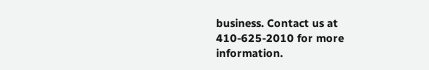business. Contact us at 410-625-2010 for more information.